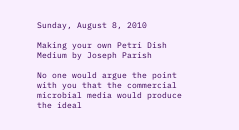Sunday, August 8, 2010

Making your own Petri Dish Medium by Joseph Parish

No one would argue the point with you that the commercial microbial media would produce the ideal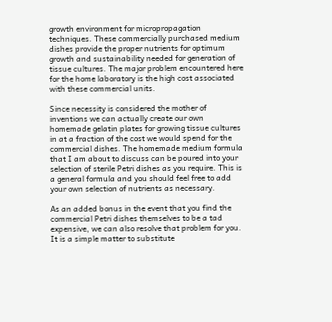growth environment for micropropagation techniques. These commercially purchased medium dishes provide the proper nutrients for optimum growth and sustainability needed for generation of tissue cultures. The major problem encountered here for the home laboratory is the high cost associated with these commercial units.

Since necessity is considered the mother of inventions we can actually create our own homemade gelatin plates for growing tissue cultures in at a fraction of the cost we would spend for the commercial dishes. The homemade medium formula that I am about to discuss can be poured into your selection of sterile Petri dishes as you require. This is a general formula and you should feel free to add your own selection of nutrients as necessary.

As an added bonus in the event that you find the commercial Petri dishes themselves to be a tad expensive, we can also resolve that problem for you. It is a simple matter to substitute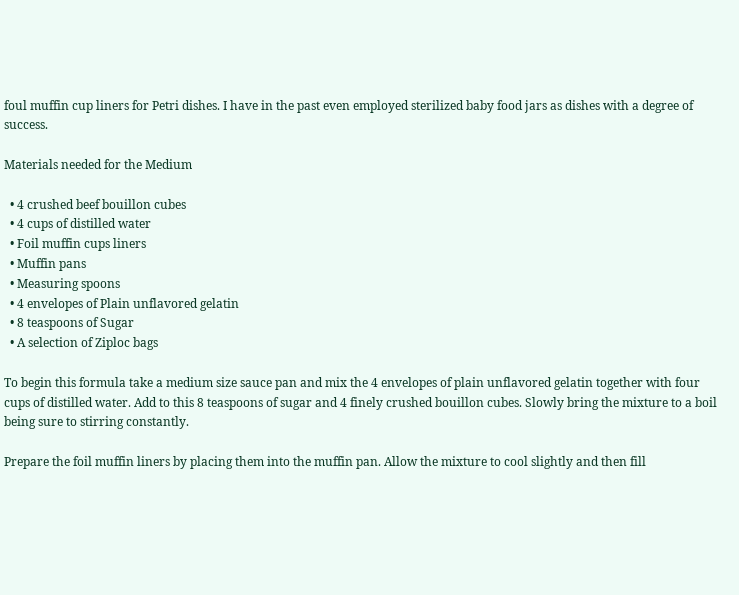foul muffin cup liners for Petri dishes. I have in the past even employed sterilized baby food jars as dishes with a degree of success.

Materials needed for the Medium

  • 4 crushed beef bouillon cubes
  • 4 cups of distilled water
  • Foil muffin cups liners
  • Muffin pans
  • Measuring spoons
  • 4 envelopes of Plain unflavored gelatin
  • 8 teaspoons of Sugar
  • A selection of Ziploc bags

To begin this formula take a medium size sauce pan and mix the 4 envelopes of plain unflavored gelatin together with four cups of distilled water. Add to this 8 teaspoons of sugar and 4 finely crushed bouillon cubes. Slowly bring the mixture to a boil being sure to stirring constantly.

Prepare the foil muffin liners by placing them into the muffin pan. Allow the mixture to cool slightly and then fill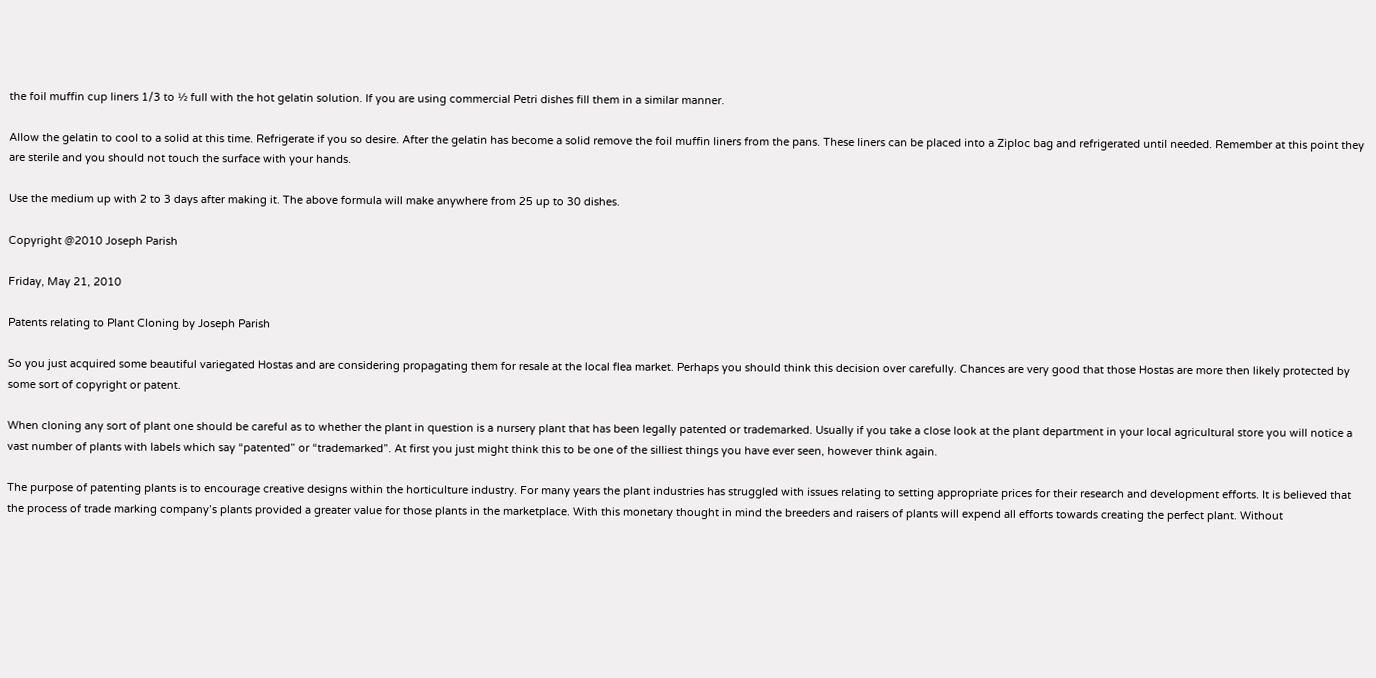the foil muffin cup liners 1/3 to ½ full with the hot gelatin solution. If you are using commercial Petri dishes fill them in a similar manner.

Allow the gelatin to cool to a solid at this time. Refrigerate if you so desire. After the gelatin has become a solid remove the foil muffin liners from the pans. These liners can be placed into a Ziploc bag and refrigerated until needed. Remember at this point they are sterile and you should not touch the surface with your hands.

Use the medium up with 2 to 3 days after making it. The above formula will make anywhere from 25 up to 30 dishes.

Copyright @2010 Joseph Parish

Friday, May 21, 2010

Patents relating to Plant Cloning by Joseph Parish

So you just acquired some beautiful variegated Hostas and are considering propagating them for resale at the local flea market. Perhaps you should think this decision over carefully. Chances are very good that those Hostas are more then likely protected by some sort of copyright or patent.

When cloning any sort of plant one should be careful as to whether the plant in question is a nursery plant that has been legally patented or trademarked. Usually if you take a close look at the plant department in your local agricultural store you will notice a vast number of plants with labels which say “patented” or “trademarked”. At first you just might think this to be one of the silliest things you have ever seen, however think again.

The purpose of patenting plants is to encourage creative designs within the horticulture industry. For many years the plant industries has struggled with issues relating to setting appropriate prices for their research and development efforts. It is believed that the process of trade marking company’s plants provided a greater value for those plants in the marketplace. With this monetary thought in mind the breeders and raisers of plants will expend all efforts towards creating the perfect plant. Without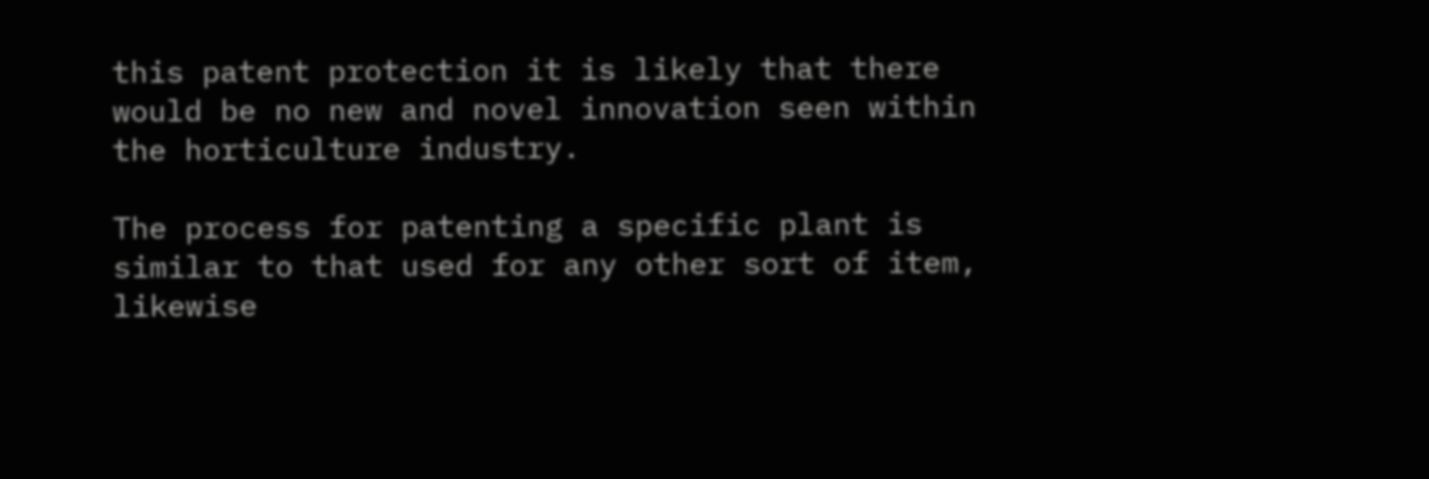this patent protection it is likely that there would be no new and novel innovation seen within the horticulture industry.

The process for patenting a specific plant is similar to that used for any other sort of item, likewise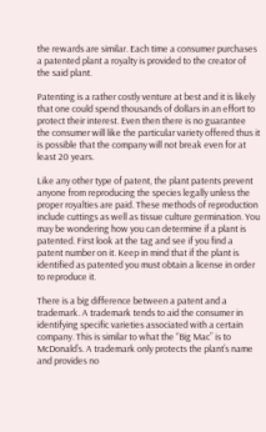the rewards are similar. Each time a consumer purchases a patented plant a royalty is provided to the creator of the said plant.

Patenting is a rather costly venture at best and it is likely that one could spend thousands of dollars in an effort to protect their interest. Even then there is no guarantee the consumer will like the particular variety offered thus it is possible that the company will not break even for at least 20 years.

Like any other type of patent, the plant patents prevent anyone from reproducing the species legally unless the proper royalties are paid. These methods of reproduction include cuttings as well as tissue culture germination. You may be wondering how you can determine if a plant is patented. First look at the tag and see if you find a patent number on it. Keep in mind that if the plant is identified as patented you must obtain a license in order to reproduce it.

There is a big difference between a patent and a trademark. A trademark tends to aid the consumer in identifying specific varieties associated with a certain company. This is similar to what the “Big Mac” is to McDonald’s. A trademark only protects the plant’s name and provides no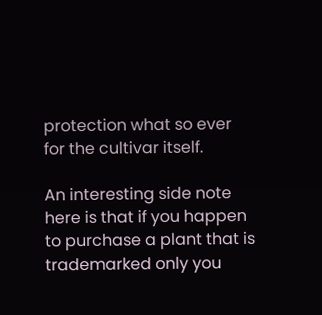protection what so ever for the cultivar itself.

An interesting side note here is that if you happen to purchase a plant that is trademarked only you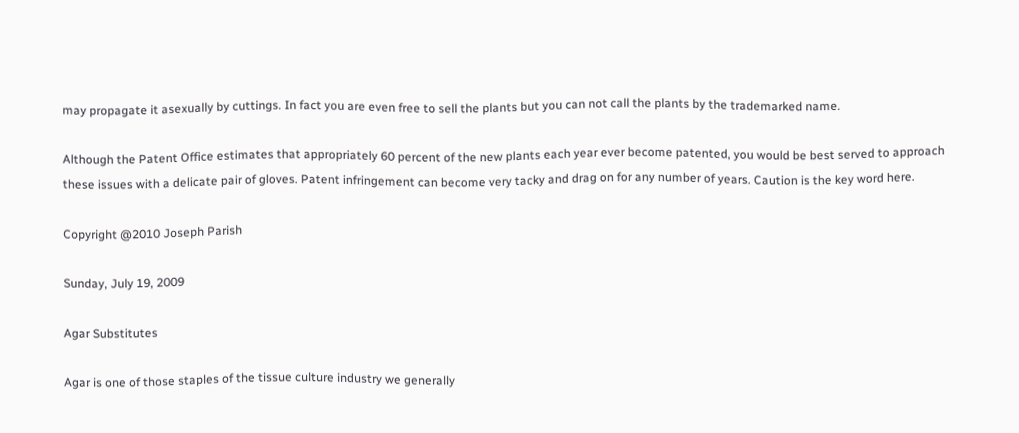may propagate it asexually by cuttings. In fact you are even free to sell the plants but you can not call the plants by the trademarked name.

Although the Patent Office estimates that appropriately 60 percent of the new plants each year ever become patented, you would be best served to approach these issues with a delicate pair of gloves. Patent infringement can become very tacky and drag on for any number of years. Caution is the key word here.

Copyright @2010 Joseph Parish

Sunday, July 19, 2009

Agar Substitutes

Agar is one of those staples of the tissue culture industry we generally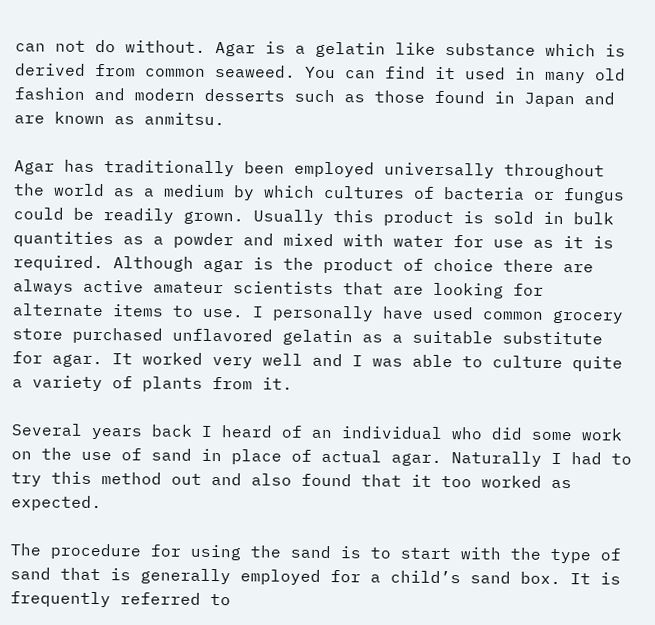can not do without. Agar is a gelatin like substance which is derived from common seaweed. You can find it used in many old fashion and modern desserts such as those found in Japan and are known as anmitsu.

Agar has traditionally been employed universally throughout the world as a medium by which cultures of bacteria or fungus could be readily grown. Usually this product is sold in bulk quantities as a powder and mixed with water for use as it is required. Although agar is the product of choice there are always active amateur scientists that are looking for alternate items to use. I personally have used common grocery store purchased unflavored gelatin as a suitable substitute for agar. It worked very well and I was able to culture quite a variety of plants from it.

Several years back I heard of an individual who did some work on the use of sand in place of actual agar. Naturally I had to try this method out and also found that it too worked as expected.

The procedure for using the sand is to start with the type of sand that is generally employed for a child’s sand box. It is frequently referred to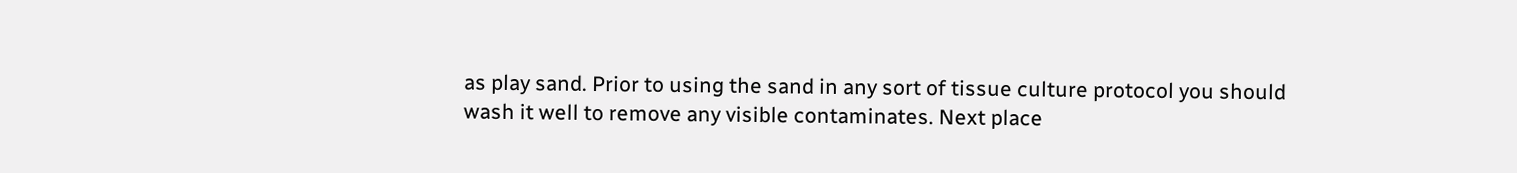as play sand. Prior to using the sand in any sort of tissue culture protocol you should wash it well to remove any visible contaminates. Next place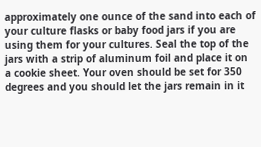approximately one ounce of the sand into each of your culture flasks or baby food jars if you are using them for your cultures. Seal the top of the jars with a strip of aluminum foil and place it on a cookie sheet. Your oven should be set for 350 degrees and you should let the jars remain in it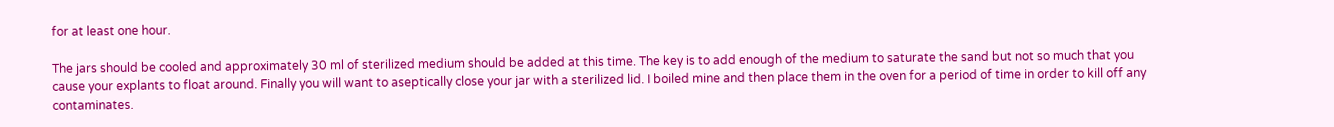for at least one hour.

The jars should be cooled and approximately 30 ml of sterilized medium should be added at this time. The key is to add enough of the medium to saturate the sand but not so much that you cause your explants to float around. Finally you will want to aseptically close your jar with a sterilized lid. I boiled mine and then place them in the oven for a period of time in order to kill off any contaminates.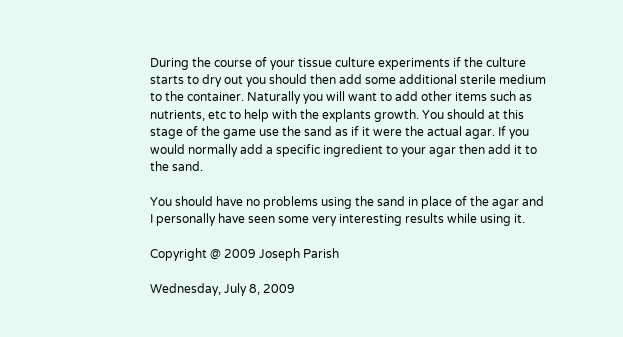During the course of your tissue culture experiments if the culture starts to dry out you should then add some additional sterile medium to the container. Naturally you will want to add other items such as nutrients, etc to help with the explants growth. You should at this stage of the game use the sand as if it were the actual agar. If you would normally add a specific ingredient to your agar then add it to the sand.

You should have no problems using the sand in place of the agar and I personally have seen some very interesting results while using it.

Copyright @ 2009 Joseph Parish

Wednesday, July 8, 2009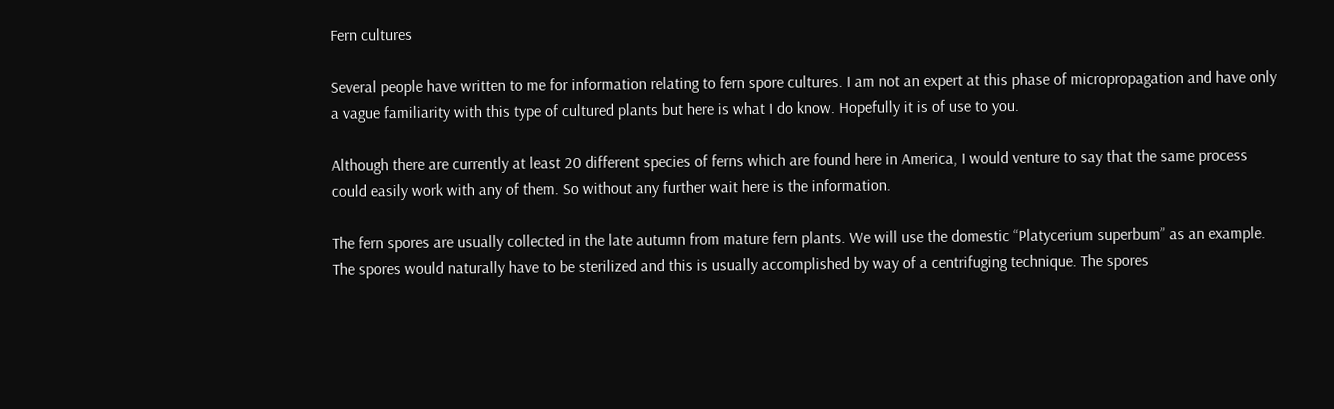Fern cultures

Several people have written to me for information relating to fern spore cultures. I am not an expert at this phase of micropropagation and have only a vague familiarity with this type of cultured plants but here is what I do know. Hopefully it is of use to you.

Although there are currently at least 20 different species of ferns which are found here in America, I would venture to say that the same process could easily work with any of them. So without any further wait here is the information.

The fern spores are usually collected in the late autumn from mature fern plants. We will use the domestic “Platycerium superbum” as an example. The spores would naturally have to be sterilized and this is usually accomplished by way of a centrifuging technique. The spores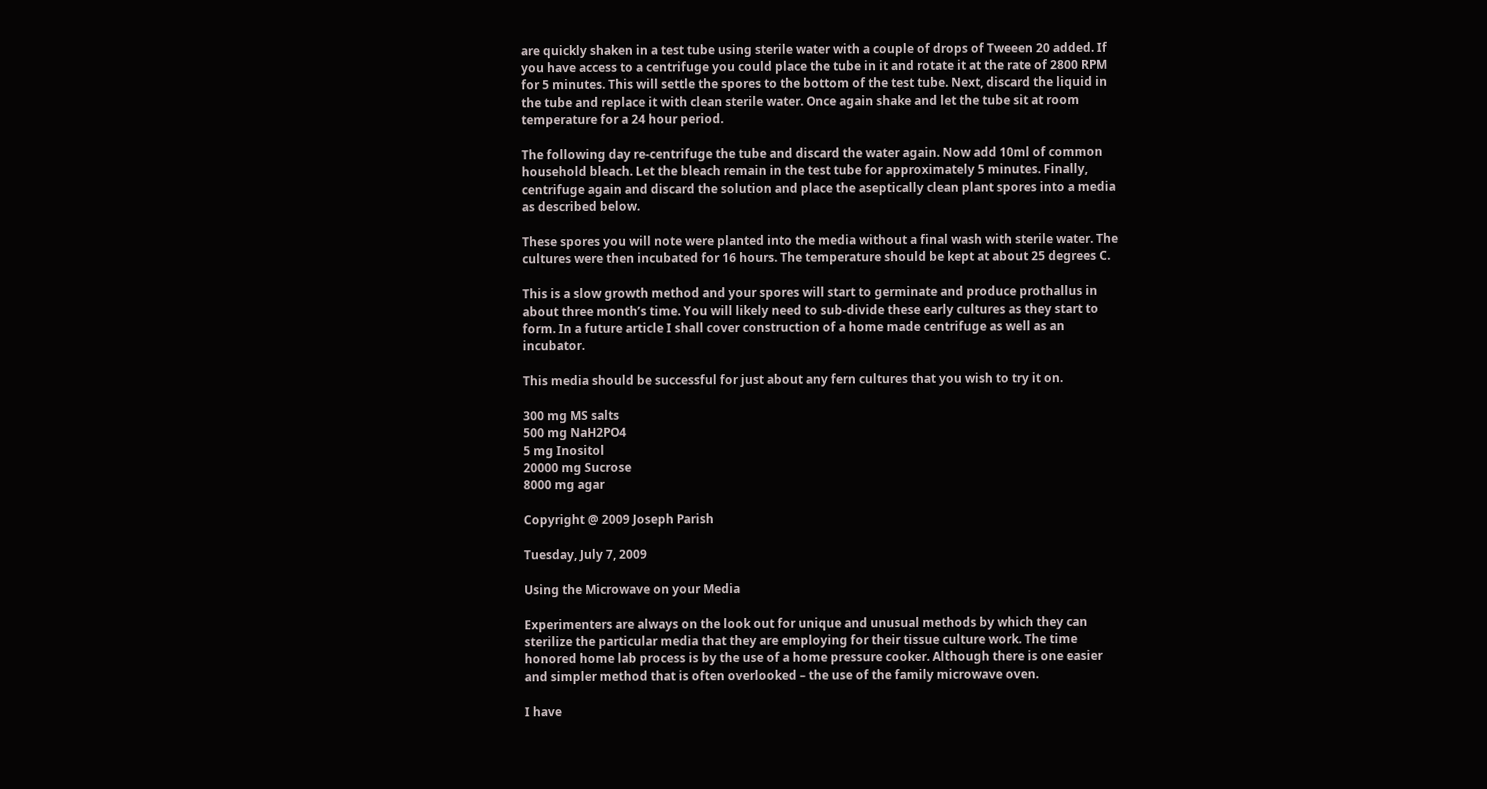are quickly shaken in a test tube using sterile water with a couple of drops of Tweeen 20 added. If you have access to a centrifuge you could place the tube in it and rotate it at the rate of 2800 RPM for 5 minutes. This will settle the spores to the bottom of the test tube. Next, discard the liquid in the tube and replace it with clean sterile water. Once again shake and let the tube sit at room temperature for a 24 hour period.

The following day re-centrifuge the tube and discard the water again. Now add 10ml of common household bleach. Let the bleach remain in the test tube for approximately 5 minutes. Finally, centrifuge again and discard the solution and place the aseptically clean plant spores into a media as described below.

These spores you will note were planted into the media without a final wash with sterile water. The cultures were then incubated for 16 hours. The temperature should be kept at about 25 degrees C.

This is a slow growth method and your spores will start to germinate and produce prothallus in about three month’s time. You will likely need to sub-divide these early cultures as they start to form. In a future article I shall cover construction of a home made centrifuge as well as an incubator.

This media should be successful for just about any fern cultures that you wish to try it on.

300 mg MS salts
500 mg NaH2PO4
5 mg Inositol
20000 mg Sucrose
8000 mg agar

Copyright @ 2009 Joseph Parish

Tuesday, July 7, 2009

Using the Microwave on your Media

Experimenters are always on the look out for unique and unusual methods by which they can sterilize the particular media that they are employing for their tissue culture work. The time honored home lab process is by the use of a home pressure cooker. Although there is one easier and simpler method that is often overlooked – the use of the family microwave oven.

I have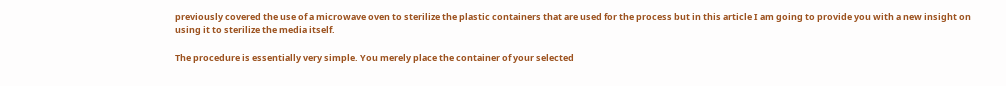previously covered the use of a microwave oven to sterilize the plastic containers that are used for the process but in this article I am going to provide you with a new insight on using it to sterilize the media itself.

The procedure is essentially very simple. You merely place the container of your selected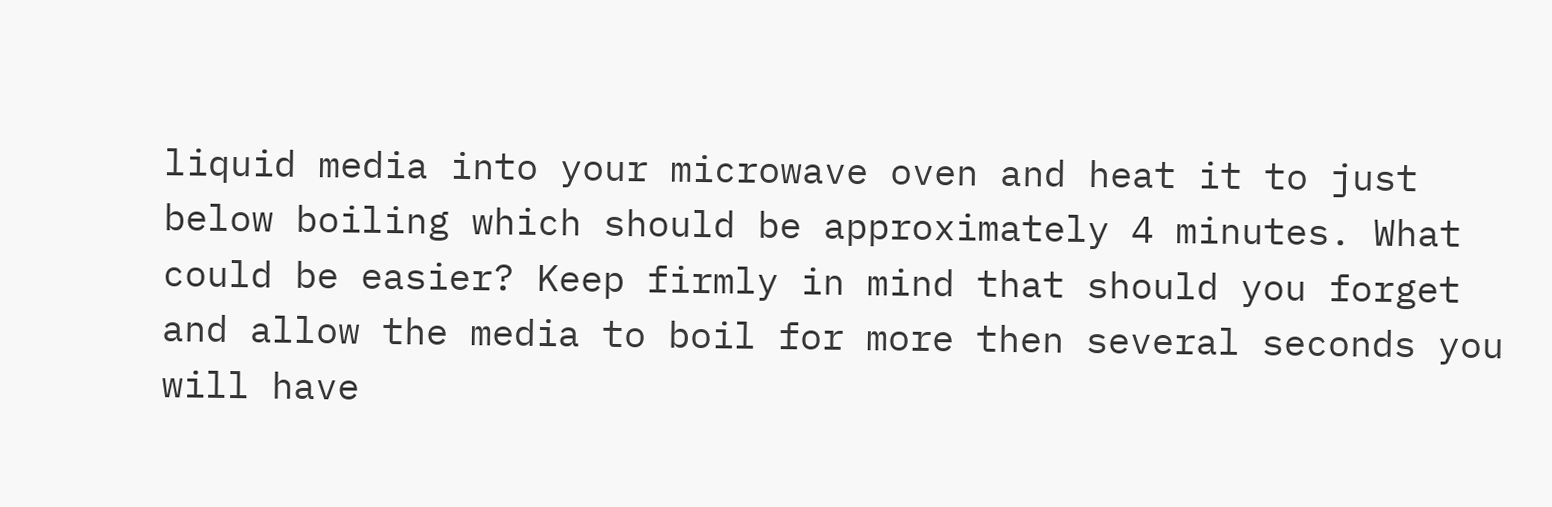liquid media into your microwave oven and heat it to just below boiling which should be approximately 4 minutes. What could be easier? Keep firmly in mind that should you forget and allow the media to boil for more then several seconds you will have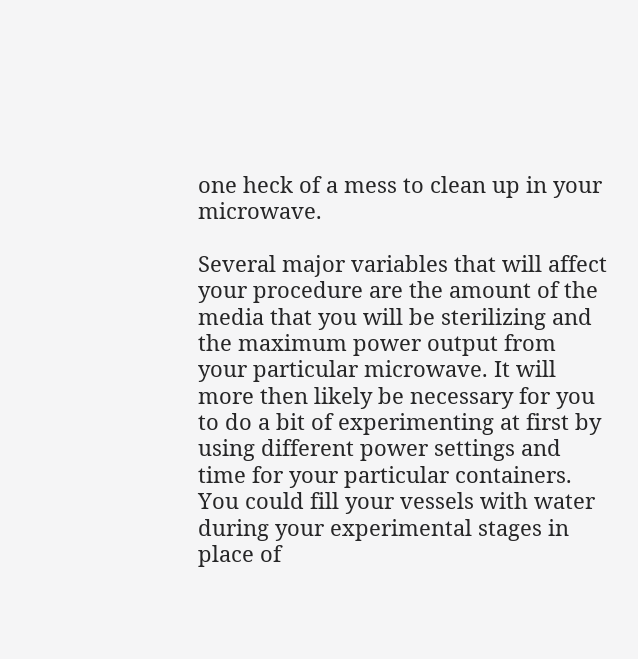one heck of a mess to clean up in your microwave.

Several major variables that will affect your procedure are the amount of the media that you will be sterilizing and the maximum power output from your particular microwave. It will more then likely be necessary for you to do a bit of experimenting at first by using different power settings and time for your particular containers. You could fill your vessels with water during your experimental stages in place of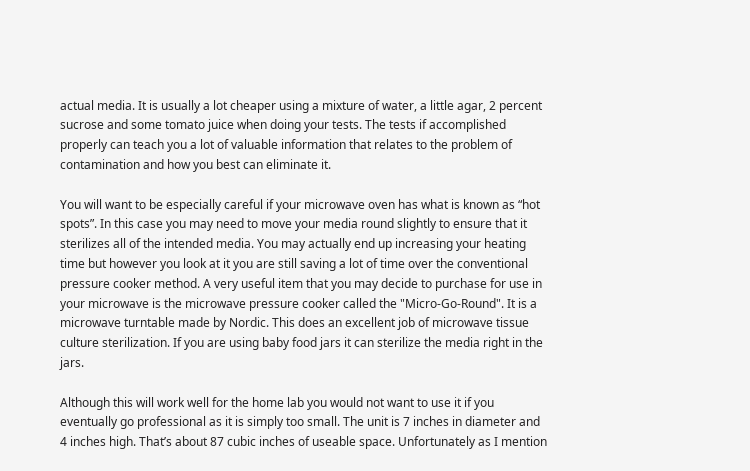actual media. It is usually a lot cheaper using a mixture of water, a little agar, 2 percent sucrose and some tomato juice when doing your tests. The tests if accomplished properly can teach you a lot of valuable information that relates to the problem of contamination and how you best can eliminate it.

You will want to be especially careful if your microwave oven has what is known as “hot spots”. In this case you may need to move your media round slightly to ensure that it sterilizes all of the intended media. You may actually end up increasing your heating time but however you look at it you are still saving a lot of time over the conventional pressure cooker method. A very useful item that you may decide to purchase for use in your microwave is the microwave pressure cooker called the "Micro-Go-Round". It is a microwave turntable made by Nordic. This does an excellent job of microwave tissue culture sterilization. If you are using baby food jars it can sterilize the media right in the jars.

Although this will work well for the home lab you would not want to use it if you eventually go professional as it is simply too small. The unit is 7 inches in diameter and 4 inches high. That’s about 87 cubic inches of useable space. Unfortunately as I mention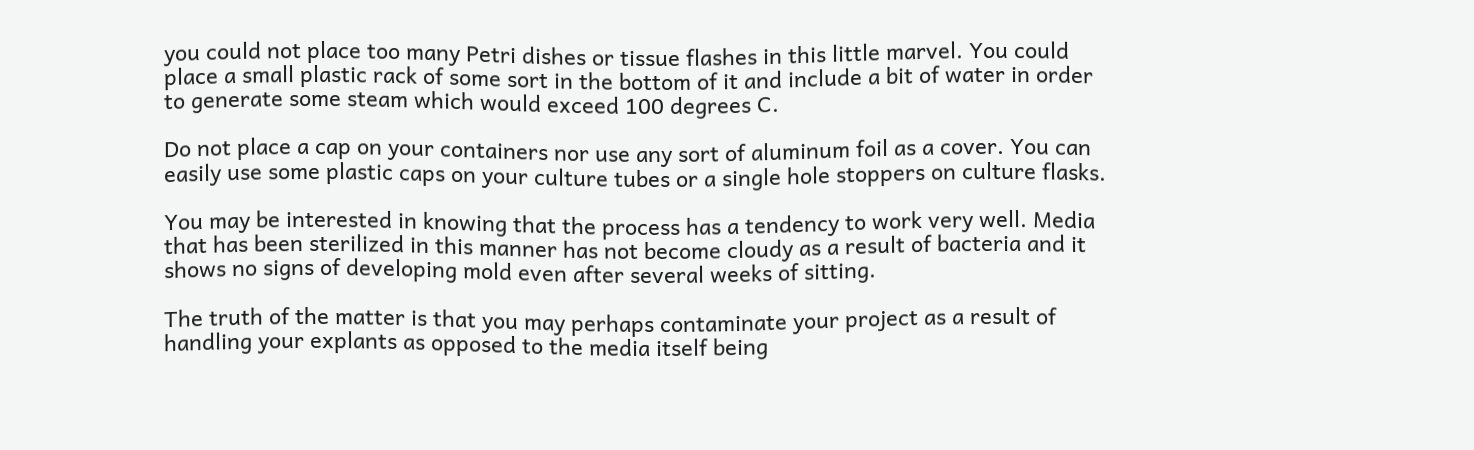you could not place too many Petri dishes or tissue flashes in this little marvel. You could place a small plastic rack of some sort in the bottom of it and include a bit of water in order to generate some steam which would exceed 100 degrees C.

Do not place a cap on your containers nor use any sort of aluminum foil as a cover. You can easily use some plastic caps on your culture tubes or a single hole stoppers on culture flasks.

You may be interested in knowing that the process has a tendency to work very well. Media that has been sterilized in this manner has not become cloudy as a result of bacteria and it shows no signs of developing mold even after several weeks of sitting.

The truth of the matter is that you may perhaps contaminate your project as a result of handling your explants as opposed to the media itself being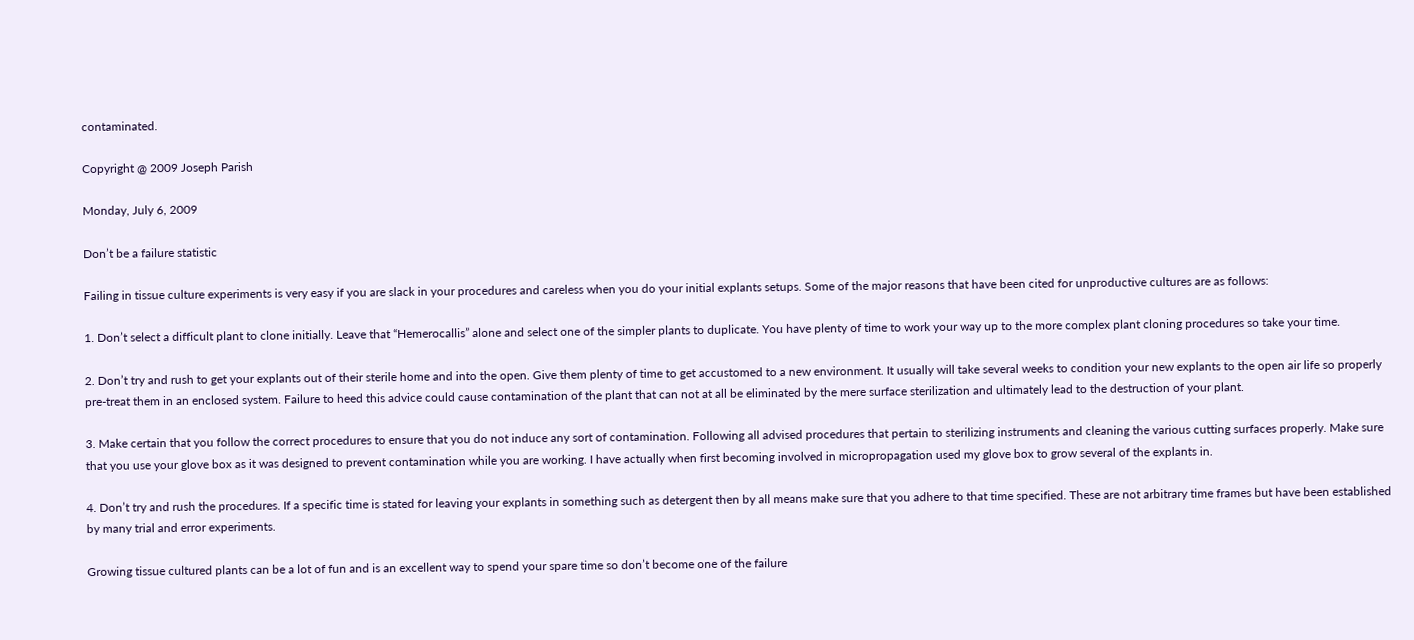contaminated.

Copyright @ 2009 Joseph Parish

Monday, July 6, 2009

Don’t be a failure statistic

Failing in tissue culture experiments is very easy if you are slack in your procedures and careless when you do your initial explants setups. Some of the major reasons that have been cited for unproductive cultures are as follows:

1. Don’t select a difficult plant to clone initially. Leave that “Hemerocallis” alone and select one of the simpler plants to duplicate. You have plenty of time to work your way up to the more complex plant cloning procedures so take your time.

2. Don’t try and rush to get your explants out of their sterile home and into the open. Give them plenty of time to get accustomed to a new environment. It usually will take several weeks to condition your new explants to the open air life so properly pre-treat them in an enclosed system. Failure to heed this advice could cause contamination of the plant that can not at all be eliminated by the mere surface sterilization and ultimately lead to the destruction of your plant.

3. Make certain that you follow the correct procedures to ensure that you do not induce any sort of contamination. Following all advised procedures that pertain to sterilizing instruments and cleaning the various cutting surfaces properly. Make sure that you use your glove box as it was designed to prevent contamination while you are working. I have actually when first becoming involved in micropropagation used my glove box to grow several of the explants in.

4. Don’t try and rush the procedures. If a specific time is stated for leaving your explants in something such as detergent then by all means make sure that you adhere to that time specified. These are not arbitrary time frames but have been established by many trial and error experiments.

Growing tissue cultured plants can be a lot of fun and is an excellent way to spend your spare time so don’t become one of the failure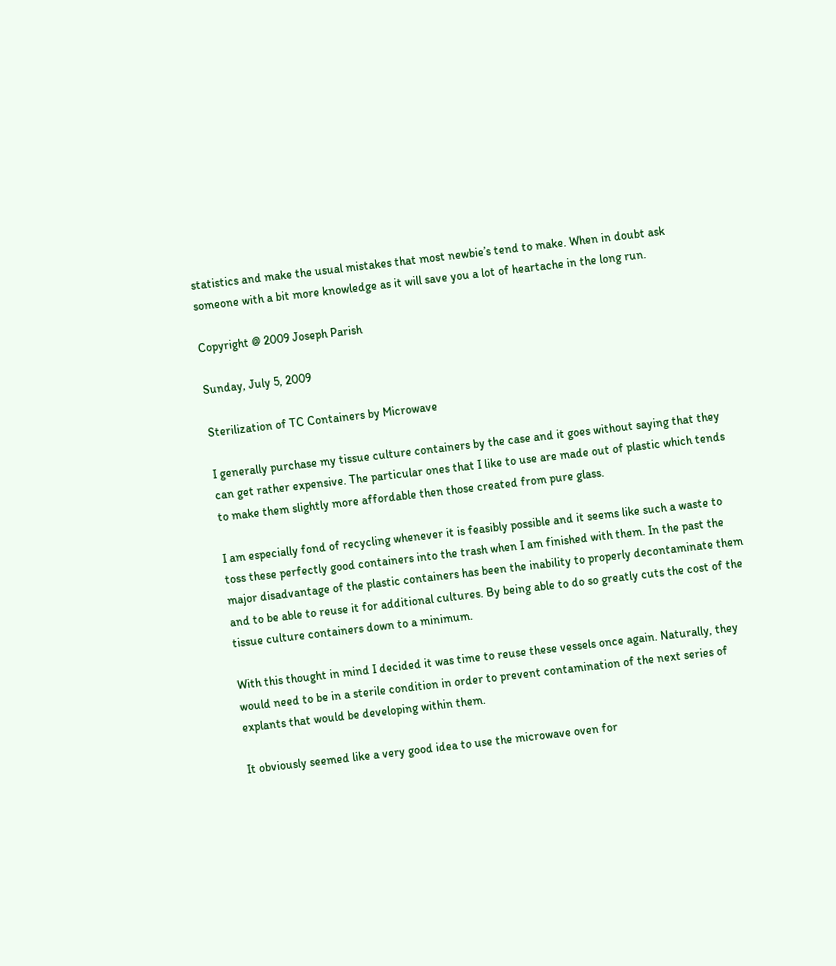statistics and make the usual mistakes that most newbie’s tend to make. When in doubt ask someone with a bit more knowledge as it will save you a lot of heartache in the long run.

Copyright @ 2009 Joseph Parish

Sunday, July 5, 2009

Sterilization of TC Containers by Microwave

I generally purchase my tissue culture containers by the case and it goes without saying that they can get rather expensive. The particular ones that I like to use are made out of plastic which tends to make them slightly more affordable then those created from pure glass.

I am especially fond of recycling whenever it is feasibly possible and it seems like such a waste to toss these perfectly good containers into the trash when I am finished with them. In the past the major disadvantage of the plastic containers has been the inability to properly decontaminate them and to be able to reuse it for additional cultures. By being able to do so greatly cuts the cost of the tissue culture containers down to a minimum.

With this thought in mind I decided it was time to reuse these vessels once again. Naturally, they would need to be in a sterile condition in order to prevent contamination of the next series of explants that would be developing within them.

It obviously seemed like a very good idea to use the microwave oven for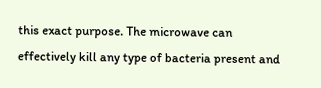this exact purpose. The microwave can effectively kill any type of bacteria present and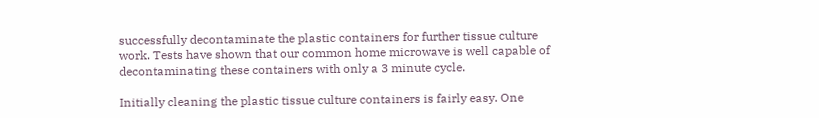successfully decontaminate the plastic containers for further tissue culture work. Tests have shown that our common home microwave is well capable of decontaminating these containers with only a 3 minute cycle.

Initially cleaning the plastic tissue culture containers is fairly easy. One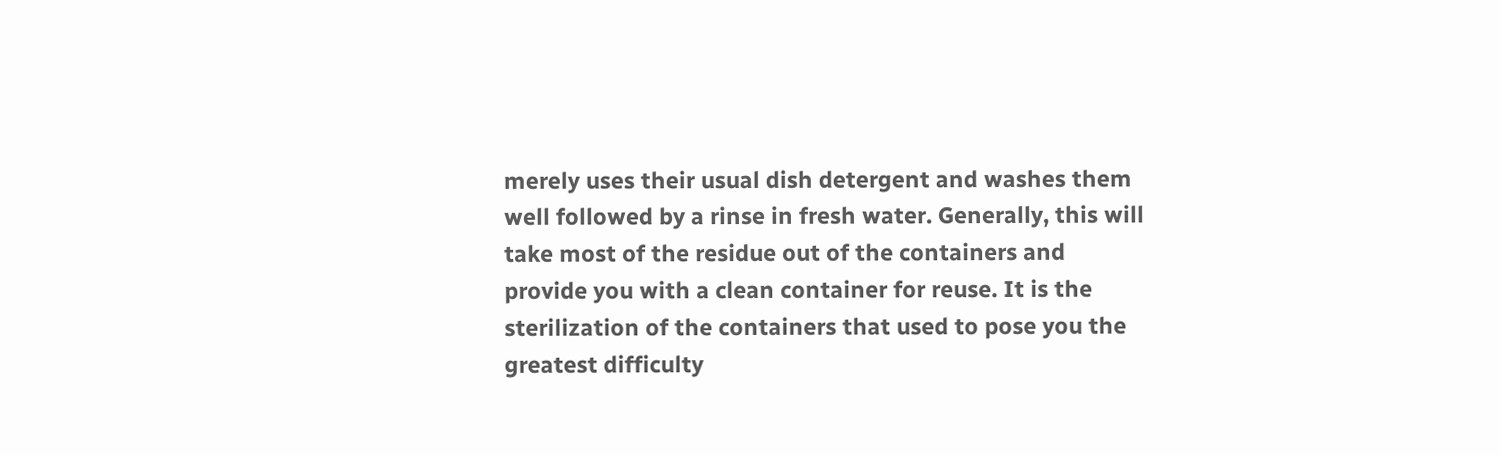merely uses their usual dish detergent and washes them well followed by a rinse in fresh water. Generally, this will take most of the residue out of the containers and provide you with a clean container for reuse. It is the sterilization of the containers that used to pose you the greatest difficulty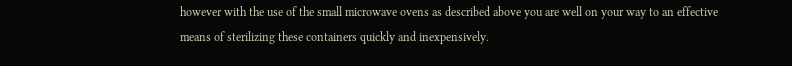however with the use of the small microwave ovens as described above you are well on your way to an effective means of sterilizing these containers quickly and inexpensively.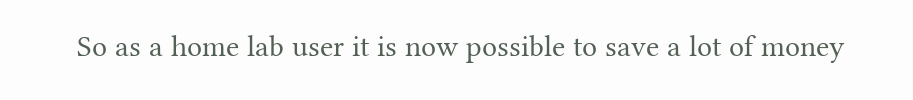So as a home lab user it is now possible to save a lot of money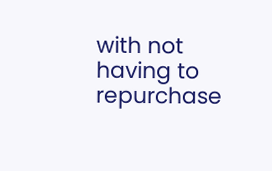with not having to repurchase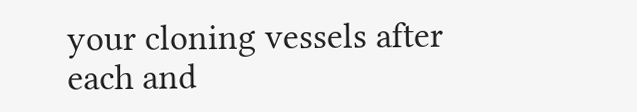your cloning vessels after each and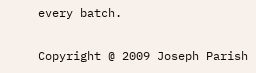every batch.

Copyright @ 2009 Joseph Parish